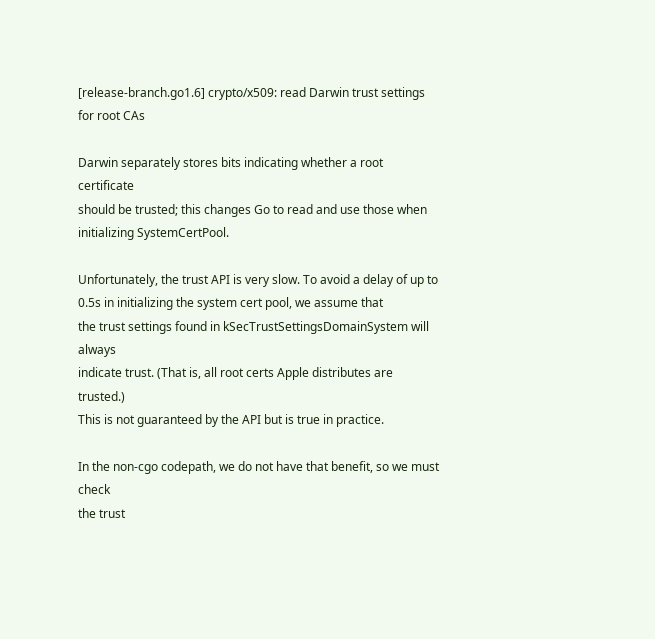[release-branch.go1.6] crypto/x509: read Darwin trust settings for root CAs

Darwin separately stores bits indicating whether a root certificate
should be trusted; this changes Go to read and use those when
initializing SystemCertPool.

Unfortunately, the trust API is very slow. To avoid a delay of up to
0.5s in initializing the system cert pool, we assume that
the trust settings found in kSecTrustSettingsDomainSystem will always
indicate trust. (That is, all root certs Apple distributes are trusted.)
This is not guaranteed by the API but is true in practice.

In the non-cgo codepath, we do not have that benefit, so we must check
the trust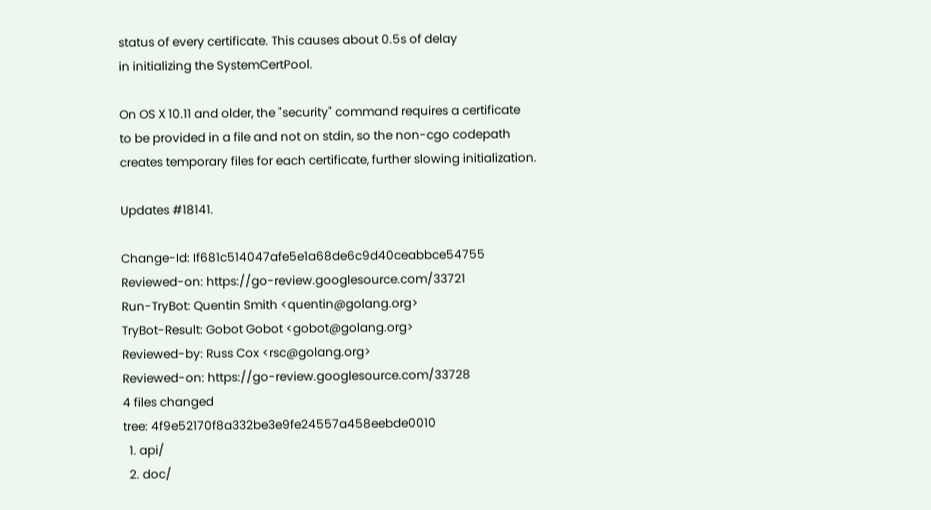status of every certificate. This causes about 0.5s of delay
in initializing the SystemCertPool.

On OS X 10.11 and older, the "security" command requires a certificate
to be provided in a file and not on stdin, so the non-cgo codepath
creates temporary files for each certificate, further slowing initialization.

Updates #18141.

Change-Id: If681c514047afe5e1a68de6c9d40ceabbce54755
Reviewed-on: https://go-review.googlesource.com/33721
Run-TryBot: Quentin Smith <quentin@golang.org>
TryBot-Result: Gobot Gobot <gobot@golang.org>
Reviewed-by: Russ Cox <rsc@golang.org>
Reviewed-on: https://go-review.googlesource.com/33728
4 files changed
tree: 4f9e52170f8a332be3e9fe24557a458eebde0010
  1. api/
  2. doc/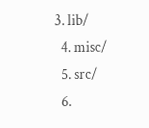3. lib/
  4. misc/
  5. src/
  6.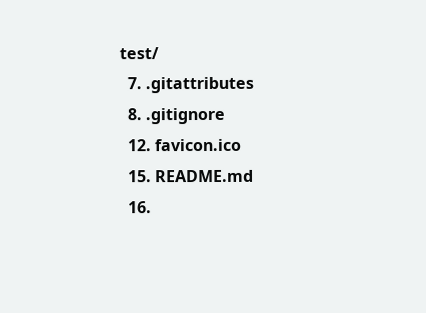test/
  7. .gitattributes
  8. .gitignore
  12. favicon.ico
  15. README.md
  16.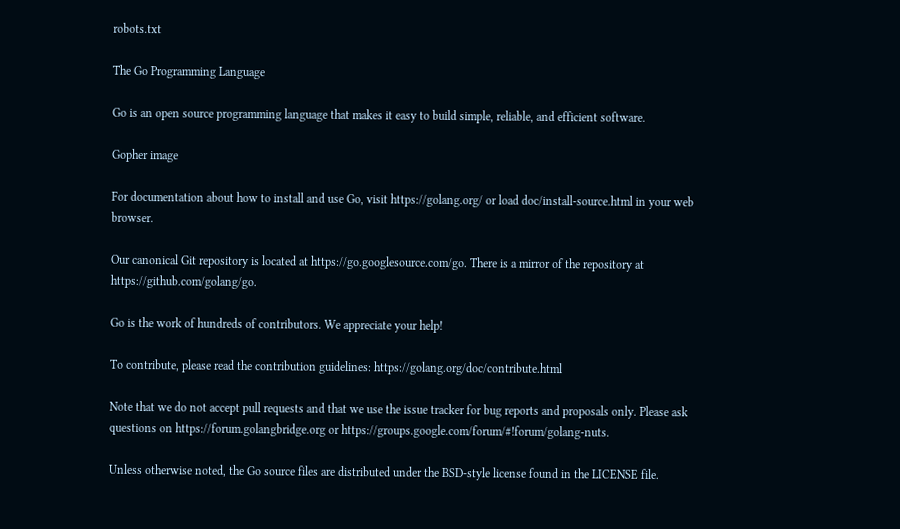robots.txt

The Go Programming Language

Go is an open source programming language that makes it easy to build simple, reliable, and efficient software.

Gopher image

For documentation about how to install and use Go, visit https://golang.org/ or load doc/install-source.html in your web browser.

Our canonical Git repository is located at https://go.googlesource.com/go. There is a mirror of the repository at https://github.com/golang/go.

Go is the work of hundreds of contributors. We appreciate your help!

To contribute, please read the contribution guidelines: https://golang.org/doc/contribute.html

Note that we do not accept pull requests and that we use the issue tracker for bug reports and proposals only. Please ask questions on https://forum.golangbridge.org or https://groups.google.com/forum/#!forum/golang-nuts.

Unless otherwise noted, the Go source files are distributed under the BSD-style license found in the LICENSE file.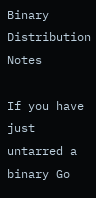Binary Distribution Notes

If you have just untarred a binary Go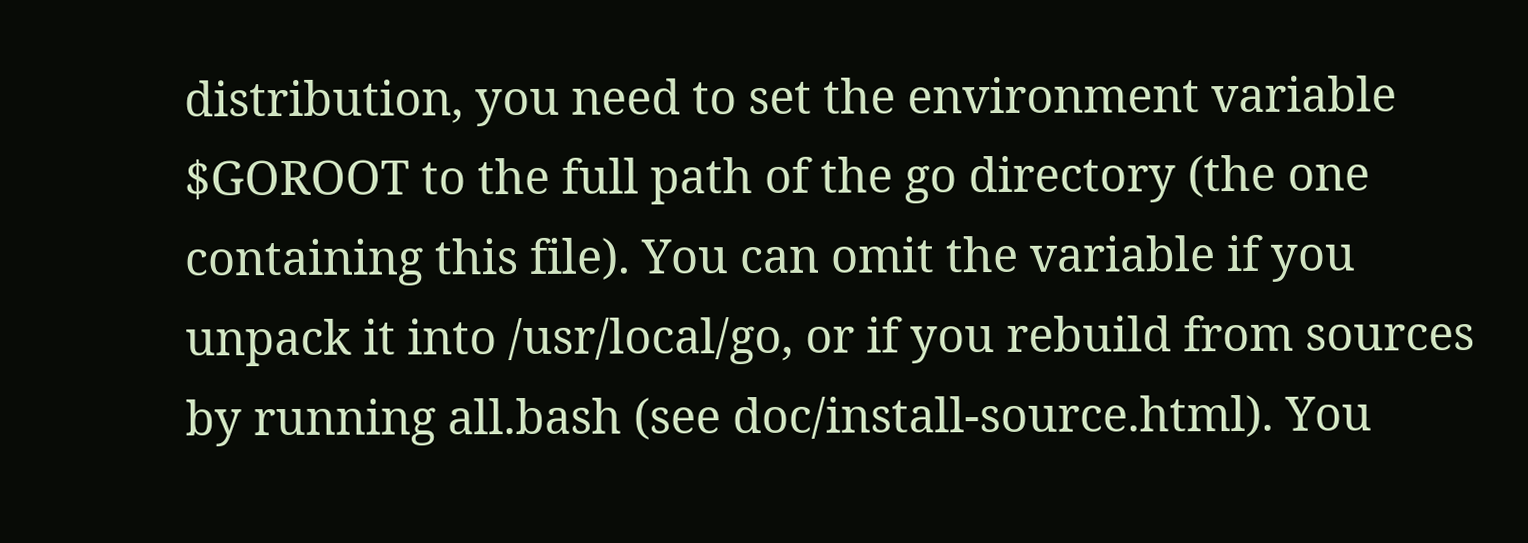distribution, you need to set the environment variable $GOROOT to the full path of the go directory (the one containing this file). You can omit the variable if you unpack it into /usr/local/go, or if you rebuild from sources by running all.bash (see doc/install-source.html). You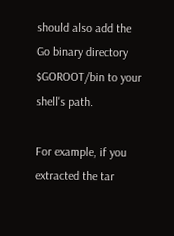should also add the Go binary directory $GOROOT/bin to your shell's path.

For example, if you extracted the tar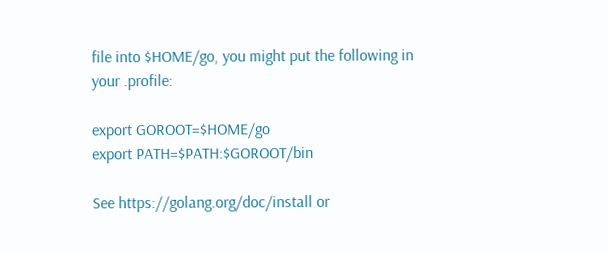file into $HOME/go, you might put the following in your .profile:

export GOROOT=$HOME/go
export PATH=$PATH:$GOROOT/bin

See https://golang.org/doc/install or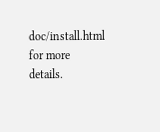doc/install.html for more details.